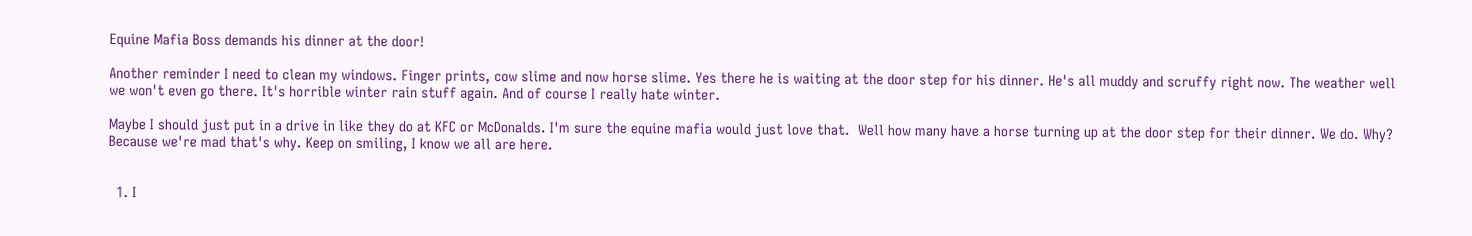Equine Mafia Boss demands his dinner at the door!

Another reminder I need to clean my windows. Finger prints, cow slime and now horse slime. Yes there he is waiting at the door step for his dinner. He's all muddy and scruffy right now. The weather well we won't even go there. It's horrible winter rain stuff again. And of course I really hate winter.

Maybe I should just put in a drive in like they do at KFC or McDonalds. I'm sure the equine mafia would just love that.  Well how many have a horse turning up at the door step for their dinner. We do. Why? Because we're mad that's why. Keep on smiling, I know we all are here.


  1. I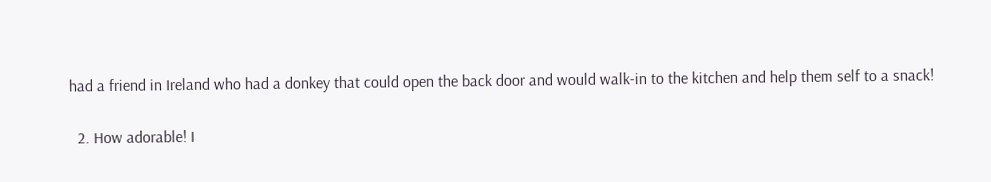had a friend in Ireland who had a donkey that could open the back door and would walk-in to the kitchen and help them self to a snack!

  2. How adorable! I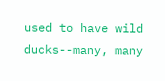used to have wild ducks--many, many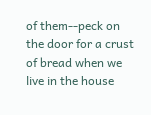of them--peck on the door for a crust of bread when we live in the house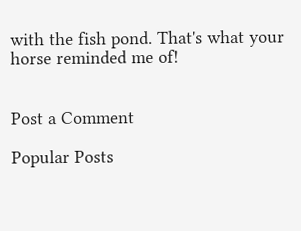with the fish pond. That's what your horse reminded me of!


Post a Comment

Popular Posts